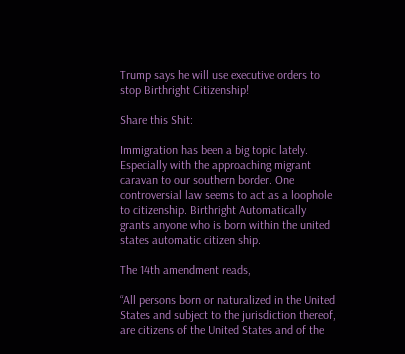Trump says he will use executive orders to stop Birthright Citizenship!

Share this Shit:

Immigration has been a big topic lately. Especially with the approaching migrant caravan to our southern border. One controversial law seems to act as a loophole to citizenship. Birthright Automatically grants anyone who is born within the united states automatic citizen ship.

The 14th amendment reads,

“All persons born or naturalized in the United States and subject to the jurisdiction thereof, are citizens of the United States and of the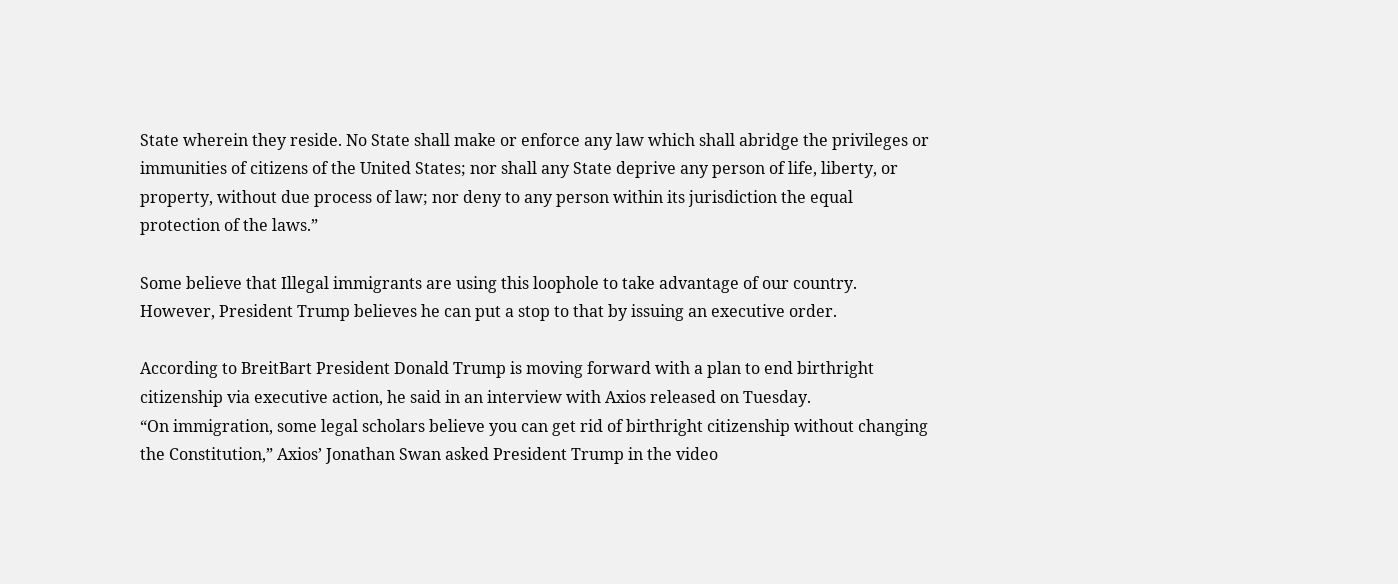State wherein they reside. No State shall make or enforce any law which shall abridge the privileges or immunities of citizens of the United States; nor shall any State deprive any person of life, liberty, or property, without due process of law; nor deny to any person within its jurisdiction the equal protection of the laws.”

Some believe that Illegal immigrants are using this loophole to take advantage of our country.  However, President Trump believes he can put a stop to that by issuing an executive order.

According to BreitBart President Donald Trump is moving forward with a plan to end birthright citizenship via executive action, he said in an interview with Axios released on Tuesday.
“On immigration, some legal scholars believe you can get rid of birthright citizenship without changing the Constitution,” Axios’ Jonathan Swan asked President Trump in the video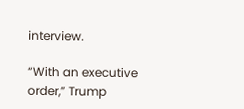interview.

“With an executive order,” Trump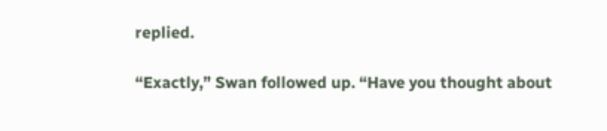replied.

“Exactly,” Swan followed up. “Have you thought about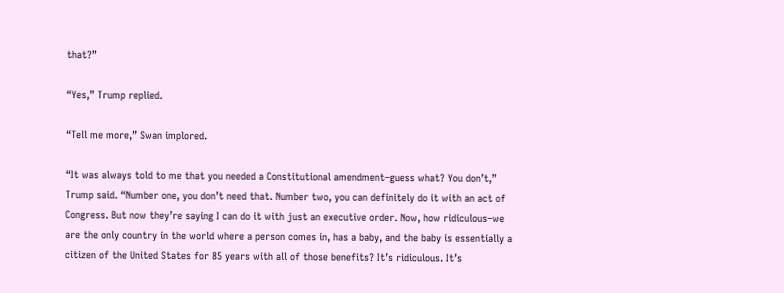that?”

“Yes,” Trump replied.

“Tell me more,” Swan implored.

“It was always told to me that you needed a Constitutional amendment–guess what? You don’t,” Trump said. “Number one, you don’t need that. Number two, you can definitely do it with an act of Congress. But now they’re saying I can do it with just an executive order. Now, how ridiculous–we are the only country in the world where a person comes in, has a baby, and the baby is essentially a citizen of the United States for 85 years with all of those benefits? It’s ridiculous. It’s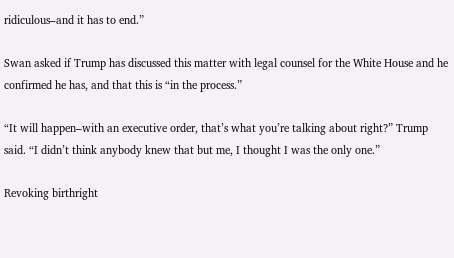ridiculous–and it has to end.”

Swan asked if Trump has discussed this matter with legal counsel for the White House and he confirmed he has, and that this is “in the process.”

“It will happen–with an executive order, that’s what you’re talking about right?” Trump said. “I didn’t think anybody knew that but me, I thought I was the only one.”

Revoking birthright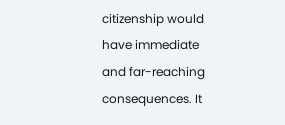citizenship would have immediate and far-reaching consequences. It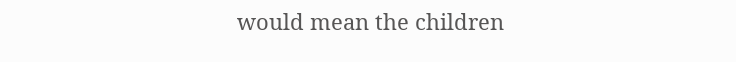would mean the children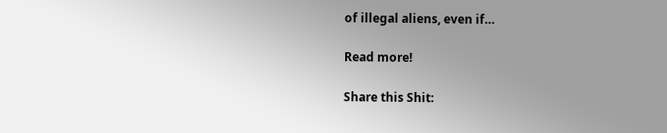of illegal aliens, even if…

Read more!

Share this Shit: